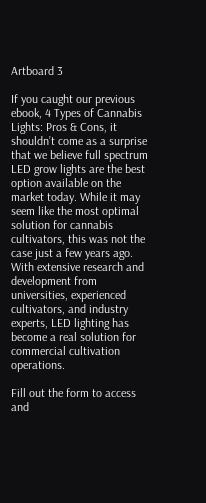Artboard 3

If you caught our previous ebook, 4 Types of Cannabis Lights: Pros & Cons, it shouldn’t come as a surprise that we believe full spectrum LED grow lights are the best option available on the market today. While it may seem like the most optimal solution for cannabis cultivators, this was not the case just a few years ago. With extensive research and development from universities, experienced cultivators, and industry experts, LED lighting has become a real solution for commercial cultivation operations.

Fill out the form to access and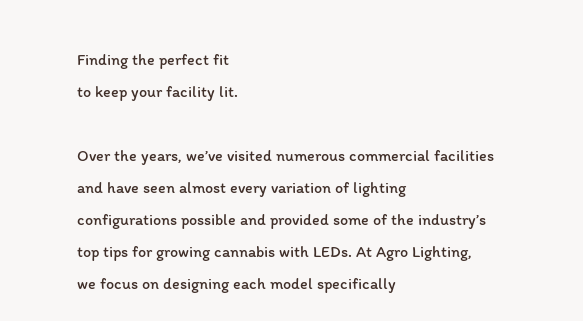Finding the perfect fit
to keep your facility lit.

Over the years, we’ve visited numerous commercial facilities and have seen almost every variation of lighting configurations possible and provided some of the industry’s top tips for growing cannabis with LEDs. At Agro Lighting, we focus on designing each model specifically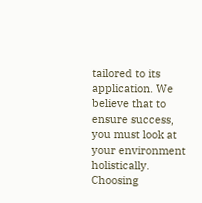tailored to its application. We believe that to ensure success, you must look at your environment holistically. Choosing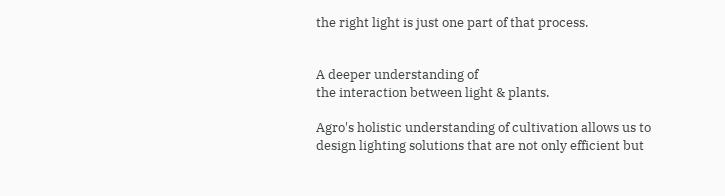the right light is just one part of that process.


A deeper understanding of
the interaction between light & plants.

Agro's holistic understanding of cultivation allows us to design lighting solutions that are not only efficient but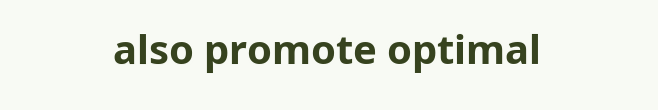also promote optimal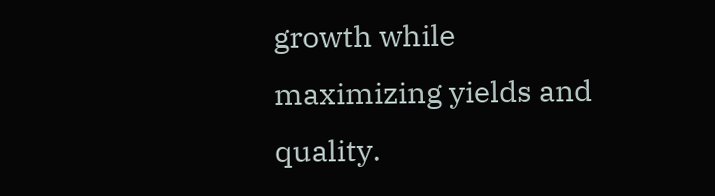growth while maximizing yields and quality.